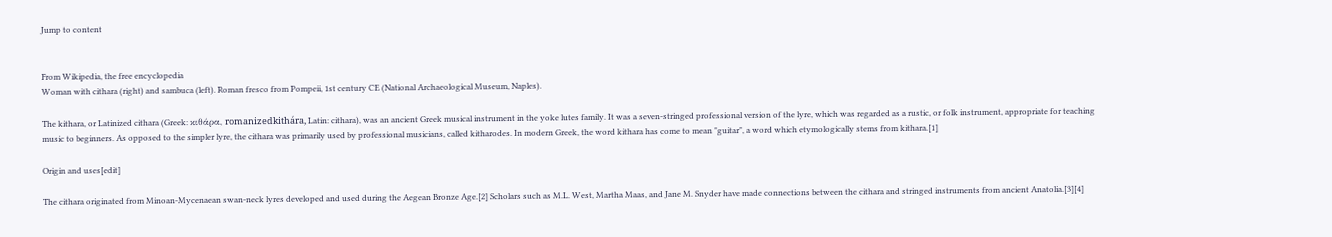Jump to content


From Wikipedia, the free encyclopedia
Woman with cithara (right) and sambuca (left). Roman fresco from Pompeii, 1st century CE (National Archaeological Museum, Naples).

The kithara, or Latinized cithara (Greek: κιθάρα, romanizedkithára, Latin: cithara), was an ancient Greek musical instrument in the yoke lutes family. It was a seven-stringed professional version of the lyre, which was regarded as a rustic, or folk instrument, appropriate for teaching music to beginners. As opposed to the simpler lyre, the cithara was primarily used by professional musicians, called kitharodes. In modern Greek, the word kithara has come to mean "guitar", a word which etymologically stems from kithara.[1]

Origin and uses[edit]

The cithara originated from Minoan-Mycenaean swan-neck lyres developed and used during the Aegean Bronze Age.[2] Scholars such as M.L. West, Martha Maas, and Jane M. Snyder have made connections between the cithara and stringed instruments from ancient Anatolia.[3][4]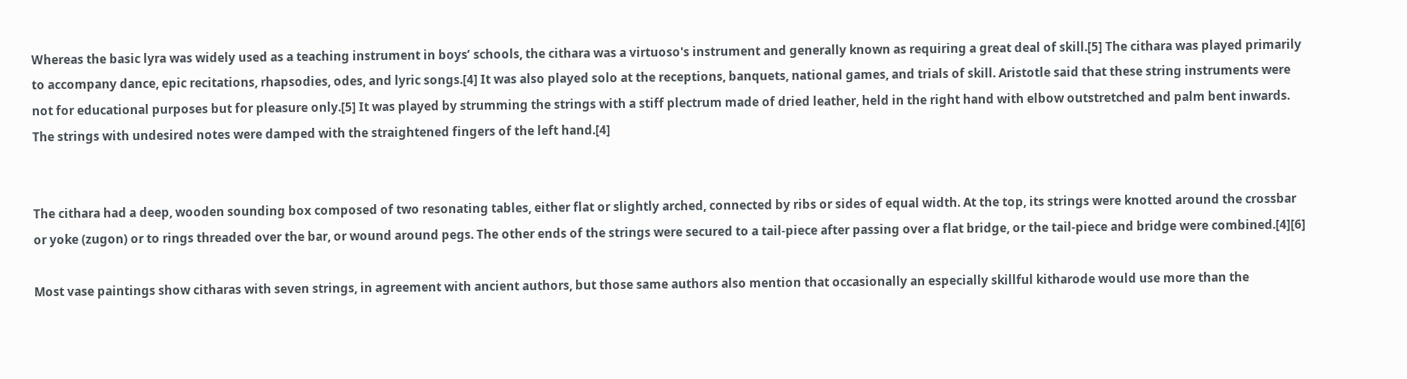Whereas the basic lyra was widely used as a teaching instrument in boys’ schools, the cithara was a virtuoso's instrument and generally known as requiring a great deal of skill.[5] The cithara was played primarily to accompany dance, epic recitations, rhapsodies, odes, and lyric songs.[4] It was also played solo at the receptions, banquets, national games, and trials of skill. Aristotle said that these string instruments were not for educational purposes but for pleasure only.[5] It was played by strumming the strings with a stiff plectrum made of dried leather, held in the right hand with elbow outstretched and palm bent inwards. The strings with undesired notes were damped with the straightened fingers of the left hand.[4]


The cithara had a deep, wooden sounding box composed of two resonating tables, either flat or slightly arched, connected by ribs or sides of equal width. At the top, its strings were knotted around the crossbar or yoke (zugon) or to rings threaded over the bar, or wound around pegs. The other ends of the strings were secured to a tail-piece after passing over a flat bridge, or the tail-piece and bridge were combined.[4][6]

Most vase paintings show citharas with seven strings, in agreement with ancient authors, but those same authors also mention that occasionally an especially skillful kitharode would use more than the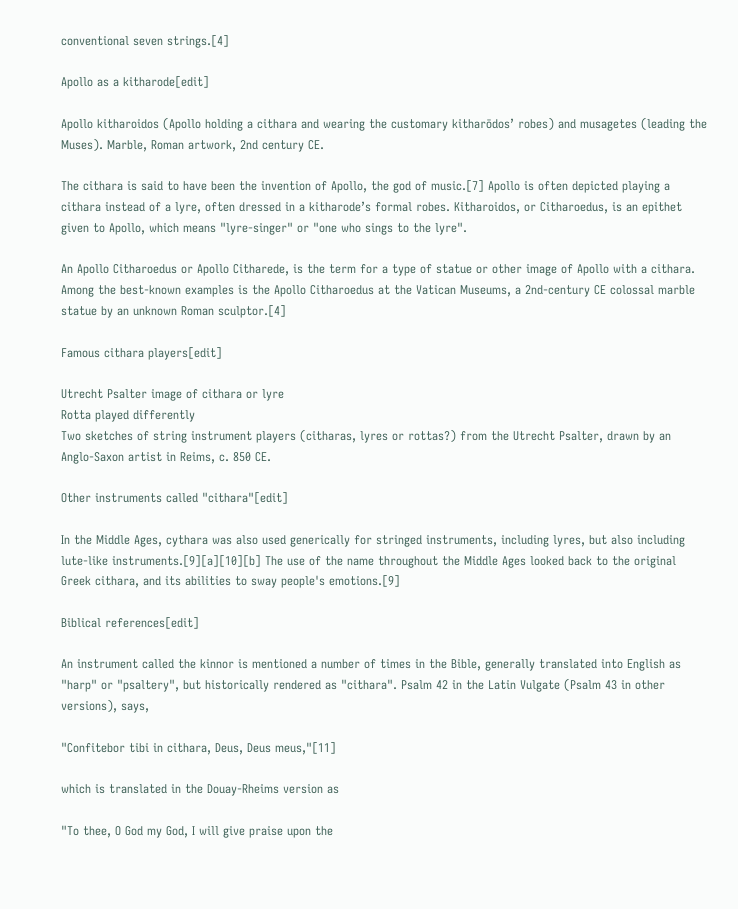conventional seven strings.[4]

Apollo as a kitharode[edit]

Apollo kitharoidos (Apollo holding a cithara and wearing the customary kitharōdos’ robes) and musagetes (leading the Muses). Marble, Roman artwork, 2nd century CE.

The cithara is said to have been the invention of Apollo, the god of music.[7] Apollo is often depicted playing a cithara instead of a lyre, often dressed in a kitharode’s formal robes. Kitharoidos, or Citharoedus, is an epithet given to Apollo, which means "lyre-singer" or "one who sings to the lyre".

An Apollo Citharoedus or Apollo Citharede, is the term for a type of statue or other image of Apollo with a cithara. Among the best-known examples is the Apollo Citharoedus at the Vatican Museums, a 2nd-century CE colossal marble statue by an unknown Roman sculptor.[4]

Famous cithara players[edit]

Utrecht Psalter image of cithara or lyre
Rotta played differently
Two sketches of string instrument players (citharas, lyres or rottas?) from the Utrecht Psalter, drawn by an Anglo-Saxon artist in Reims, c. 850 CE.

Other instruments called "cithara"[edit]

In the Middle Ages, cythara was also used generically for stringed instruments, including lyres, but also including lute-like instruments.[9][a][10][b] The use of the name throughout the Middle Ages looked back to the original Greek cithara, and its abilities to sway people's emotions.[9]

Biblical references[edit]

An instrument called the kinnor is mentioned a number of times in the Bible, generally translated into English as "harp" or "psaltery", but historically rendered as "cithara". Psalm 42 in the Latin Vulgate (Psalm 43 in other versions), says,

"Confitebor tibi in cithara, Deus, Deus meus,"[11]

which is translated in the Douay-Rheims version as

"To thee, O God my God, I will give praise upon the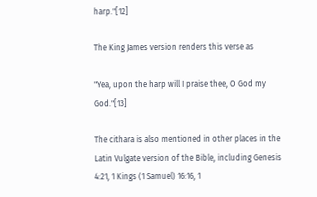harp."[12]

The King James version renders this verse as

"Yea, upon the harp will I praise thee, O God my God."[13]

The cithara is also mentioned in other places in the Latin Vulgate version of the Bible, including Genesis 4:21, 1 Kings (1 Samuel) 16:16, 1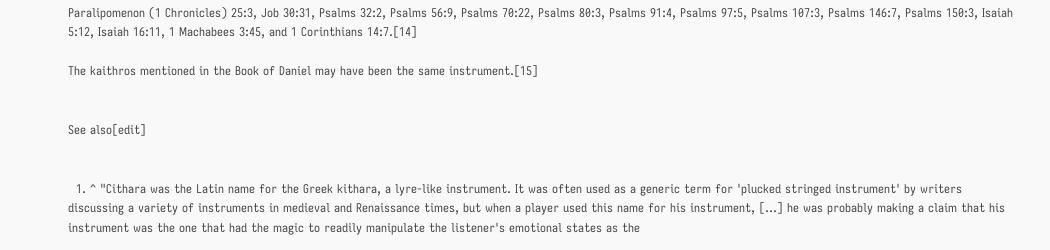Paralipomenon (1 Chronicles) 25:3, Job 30:31, Psalms 32:2, Psalms 56:9, Psalms 70:22, Psalms 80:3, Psalms 91:4, Psalms 97:5, Psalms 107:3, Psalms 146:7, Psalms 150:3, Isaiah 5:12, Isaiah 16:11, 1 Machabees 3:45, and 1 Corinthians 14:7.[14]

The kaithros mentioned in the Book of Daniel may have been the same instrument.[15]


See also[edit]


  1. ^ "Cithara was the Latin name for the Greek kithara, a lyre-like instrument. It was often used as a generic term for 'plucked stringed instrument' by writers discussing a variety of instruments in medieval and Renaissance times, but when a player used this name for his instrument, [...] he was probably making a claim that his instrument was the one that had the magic to readily manipulate the listener's emotional states as the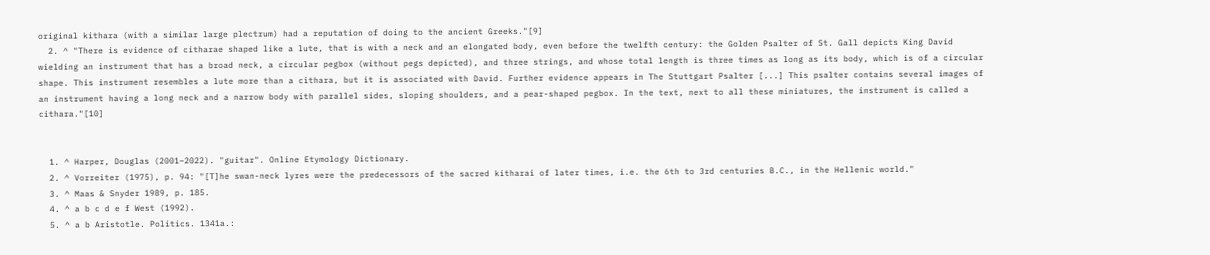original kithara (with a similar large plectrum) had a reputation of doing to the ancient Greeks."[9]
  2. ^ "There is evidence of citharae shaped like a lute, that is with a neck and an elongated body, even before the twelfth century: the Golden Psalter of St. Gall depicts King David wielding an instrument that has a broad neck, a circular pegbox (without pegs depicted), and three strings, and whose total length is three times as long as its body, which is of a circular shape. This instrument resembles a lute more than a cithara, but it is associated with David. Further evidence appears in The Stuttgart Psalter [...] This psalter contains several images of an instrument having a long neck and a narrow body with parallel sides, sloping shoulders, and a pear-shaped pegbox. In the text, next to all these miniatures, the instrument is called a cithara."[10]


  1. ^ Harper, Douglas (2001–2022). "guitar". Online Etymology Dictionary.
  2. ^ Vorreiter (1975), p. 94: "[T]he swan-neck lyres were the predecessors of the sacred kitharai of later times, i.e. the 6th to 3rd centuries B.C., in the Hellenic world."
  3. ^ Maas & Snyder 1989, p. 185.
  4. ^ a b c d e f West (1992).
  5. ^ a b Aristotle. Politics. 1341a.: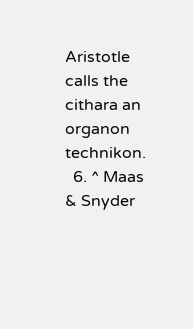Aristotle calls the cithara an organon technikon.
  6. ^ Maas & Snyder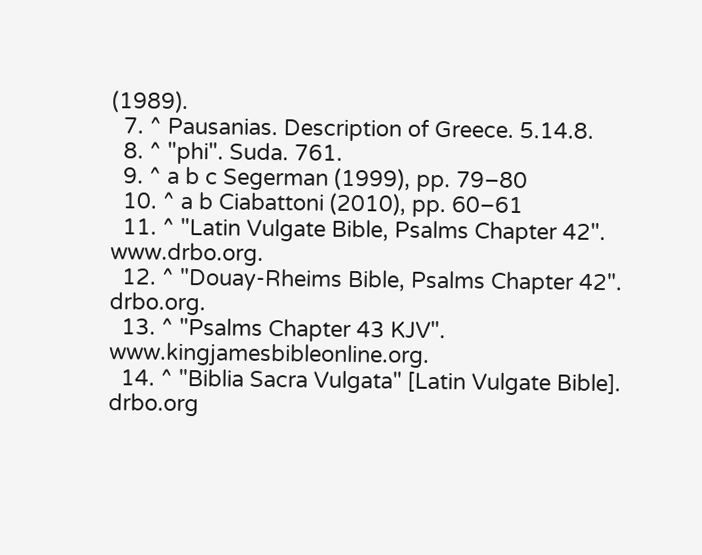(1989).
  7. ^ Pausanias. Description of Greece. 5.14.8.
  8. ^ "phi". Suda. 761.
  9. ^ a b c Segerman (1999), pp. 79–80
  10. ^ a b Ciabattoni (2010), pp. 60–61
  11. ^ "Latin Vulgate Bible, Psalms Chapter 42". www.drbo.org.
  12. ^ "Douay-Rheims Bible, Psalms Chapter 42". drbo.org.
  13. ^ "Psalms Chapter 43 KJV". www.kingjamesbibleonline.org.
  14. ^ "Biblia Sacra Vulgata" [Latin Vulgate Bible]. drbo.org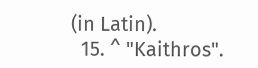(in Latin).
  15. ^ "Kaithros".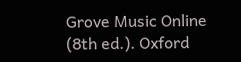Grove Music Online (8th ed.). Oxford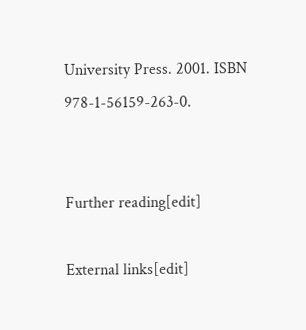University Press. 2001. ISBN 978-1-56159-263-0.


Further reading[edit]

External links[edit]